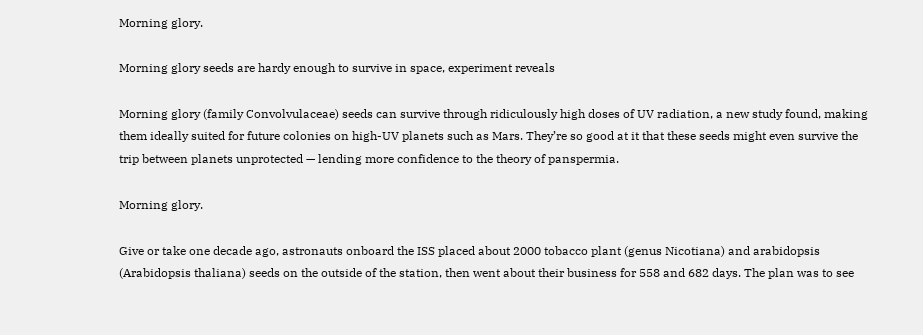Morning glory.

Morning glory seeds are hardy enough to survive in space, experiment reveals

Morning glory (family Convolvulaceae) seeds can survive through ridiculously high doses of UV radiation, a new study found, making them ideally suited for future colonies on high-UV planets such as Mars. They’re so good at it that these seeds might even survive the trip between planets unprotected — lending more confidence to the theory of panspermia.

Morning glory.

Give or take one decade ago, astronauts onboard the ISS placed about 2000 tobacco plant (genus Nicotiana) and arabidopsis (Arabidopsis thaliana) seeds on the outside of the station, then went about their business for 558 and 682 days. The plan was to see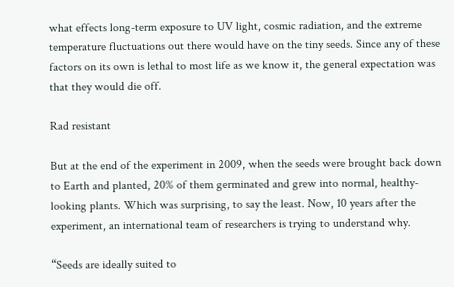what effects long-term exposure to UV light, cosmic radiation, and the extreme temperature fluctuations out there would have on the tiny seeds. Since any of these factors on its own is lethal to most life as we know it, the general expectation was that they would die off.

Rad resistant

But at the end of the experiment in 2009, when the seeds were brought back down to Earth and planted, 20% of them germinated and grew into normal, healthy-looking plants. Which was surprising, to say the least. Now, 10 years after the experiment, an international team of researchers is trying to understand why.

“Seeds are ideally suited to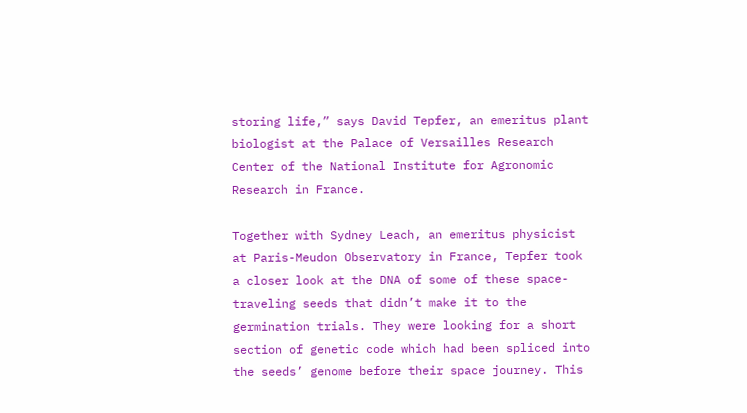storing life,” says David Tepfer, an emeritus plant biologist at the Palace of Versailles Research Center of the National Institute for Agronomic Research in France.

Together with Sydney Leach, an emeritus physicist at Paris-Meudon Observatory in France, Tepfer took a closer look at the DNA of some of these space-traveling seeds that didn’t make it to the germination trials. They were looking for a short section of genetic code which had been spliced into the seeds’ genome before their space journey. This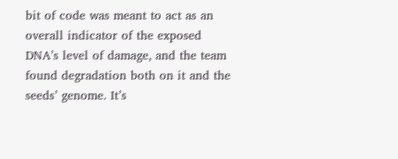bit of code was meant to act as an overall indicator of the exposed DNA’s level of damage, and the team found degradation both on it and the seeds’ genome. It’s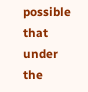possible that under the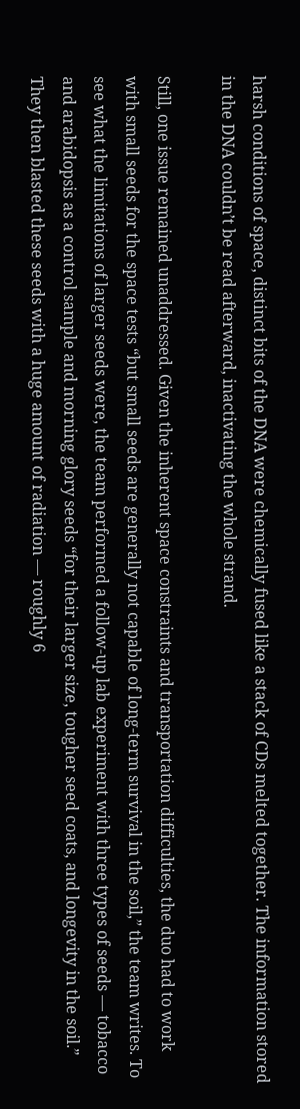harsh conditions of space, distinct bits of the DNA were chemically fused like a stack of CDs melted together. The information stored in the DNA couldn’t be read afterward, inactivating the whole strand.

Still, one issue remained unaddressed. Given the inherent space constraints and transportation difficulties, the duo had to work with small seeds for the space tests “but small seeds are generally not capable of long-term survival in the soil,” the team writes. To see what the limitations of larger seeds were, the team performed a follow-up lab experiment with three types of seeds — tobacco and arabidopsis as a control sample and morning glory seeds “for their larger size, tougher seed coats, and longevity in the soil.” They then blasted these seeds with a huge amount of radiation — roughly 6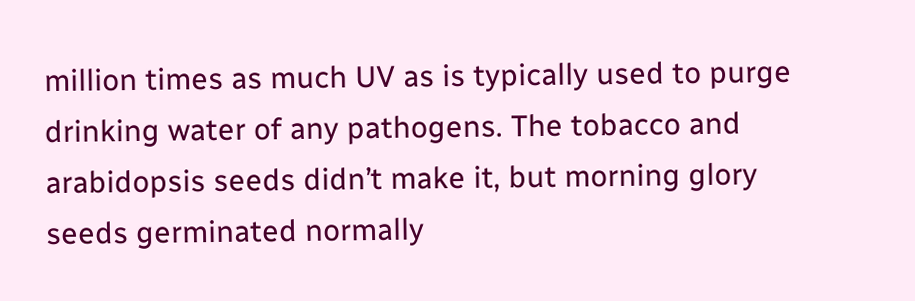million times as much UV as is typically used to purge drinking water of any pathogens. The tobacco and arabidopsis seeds didn’t make it, but morning glory seeds germinated normally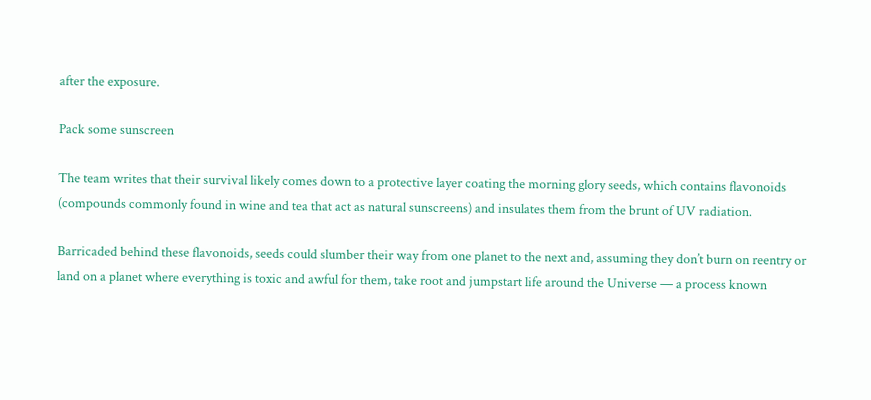after the exposure.

Pack some sunscreen

The team writes that their survival likely comes down to a protective layer coating the morning glory seeds, which contains flavonoids (compounds commonly found in wine and tea that act as natural sunscreens) and insulates them from the brunt of UV radiation.

Barricaded behind these flavonoids, seeds could slumber their way from one planet to the next and, assuming they don’t burn on reentry or land on a planet where everything is toxic and awful for them, take root and jumpstart life around the Universe — a process known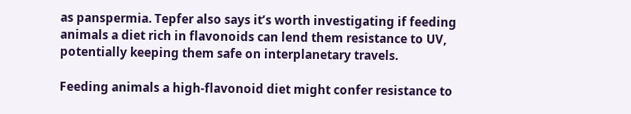as panspermia. Tepfer also says it’s worth investigating if feeding animals a diet rich in flavonoids can lend them resistance to UV, potentially keeping them safe on interplanetary travels.

Feeding animals a high-flavonoid diet might confer resistance to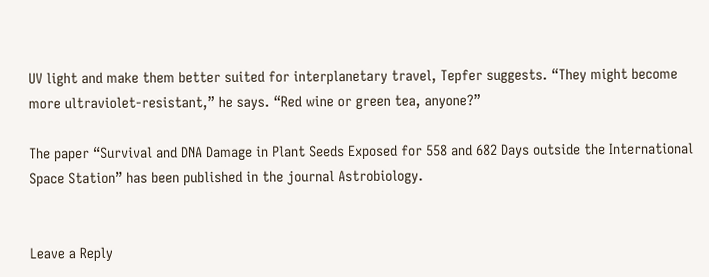UV light and make them better suited for interplanetary travel, Tepfer suggests. “They might become more ultraviolet-resistant,” he says. “Red wine or green tea, anyone?”

The paper “Survival and DNA Damage in Plant Seeds Exposed for 558 and 682 Days outside the International Space Station” has been published in the journal Astrobiology.


Leave a Reply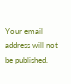Your email address will not be published.